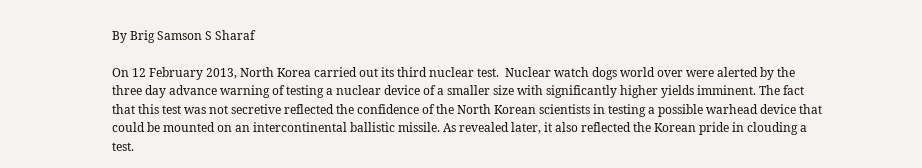By Brig Samson S Sharaf

On 12 February 2013, North Korea carried out its third nuclear test.  Nuclear watch dogs world over were alerted by the three day advance warning of testing a nuclear device of a smaller size with significantly higher yields imminent. The fact that this test was not secretive reflected the confidence of the North Korean scientists in testing a possible warhead device that could be mounted on an intercontinental ballistic missile. As revealed later, it also reflected the Korean pride in clouding a test.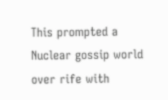This prompted a Nuclear gossip world over rife with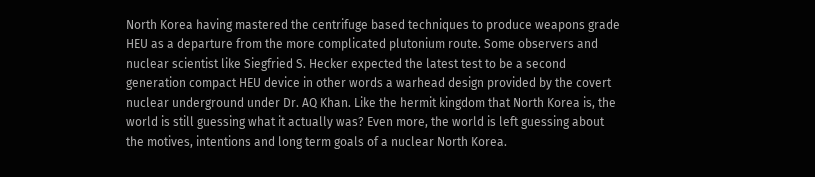North Korea having mastered the centrifuge based techniques to produce weapons grade HEU as a departure from the more complicated plutonium route. Some observers and nuclear scientist like Siegfried S. Hecker expected the latest test to be a second generation compact HEU device in other words a warhead design provided by the covert nuclear underground under Dr. AQ Khan. Like the hermit kingdom that North Korea is, the world is still guessing what it actually was? Even more, the world is left guessing about the motives, intentions and long term goals of a nuclear North Korea.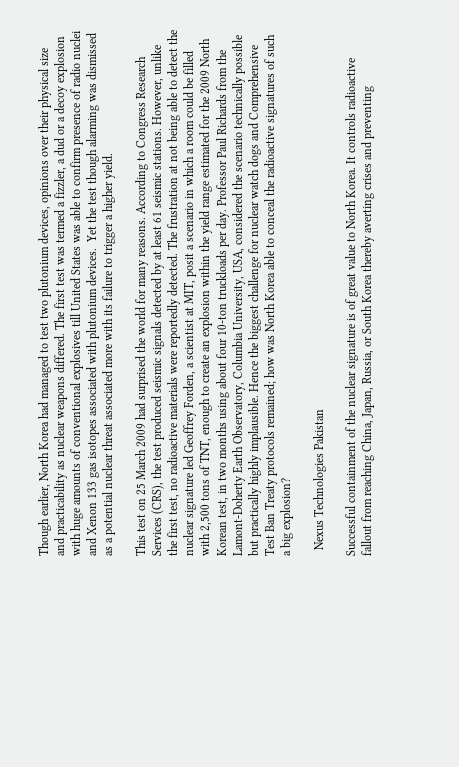Though earlier, North Korea had managed to test two plutonium devices, opinions over their physical size and practicability as nuclear weapons differed. The first test was termed a fizzler, a dud or a decoy explosion with huge amounts of conventional explosives till United States was able to confirm presence of radio nuclei and Xenon 133 gas isotopes associated with plutonium devices.  Yet the test though alarming was dismissed as a potential nuclear threat associated more with its failure to trigger a higher yield.

This test on 25 March 2009 had surprised the world for many reasons. According to Congress Research Services (CRS), the test produced seismic signals detected by at least 61 seismic stations. However, unlike the first test, no radioactive materials were reportedly detected. The frustration at not being able to detect the nuclear signature led Geoffrey Forden, a scientist at MIT, posit a scenario in which a room could be filled with 2,500 tons of TNT, enough to create an explosion within the yield range estimated for the 2009 North Korean test, in two months using about four 10-ton truckloads per day. Professor Paul Richards from the Lamont-Doherty Earth Observatory, Columbia University, USA, considered the scenario technically possible but practically highly implausible. Hence the biggest challenge for nuclear watch dogs and Comprehensive Test Ban Treaty protocols remained; how was North Korea able to conceal the radioactive signatures of such a big explosion?

  Nexus Technologies Pakistan

Successful containment of the nuclear signature is of great value to North Korea. It controls radioactive fallout from reaching China, Japan, Russia, or South Korea thereby averting crises and preventing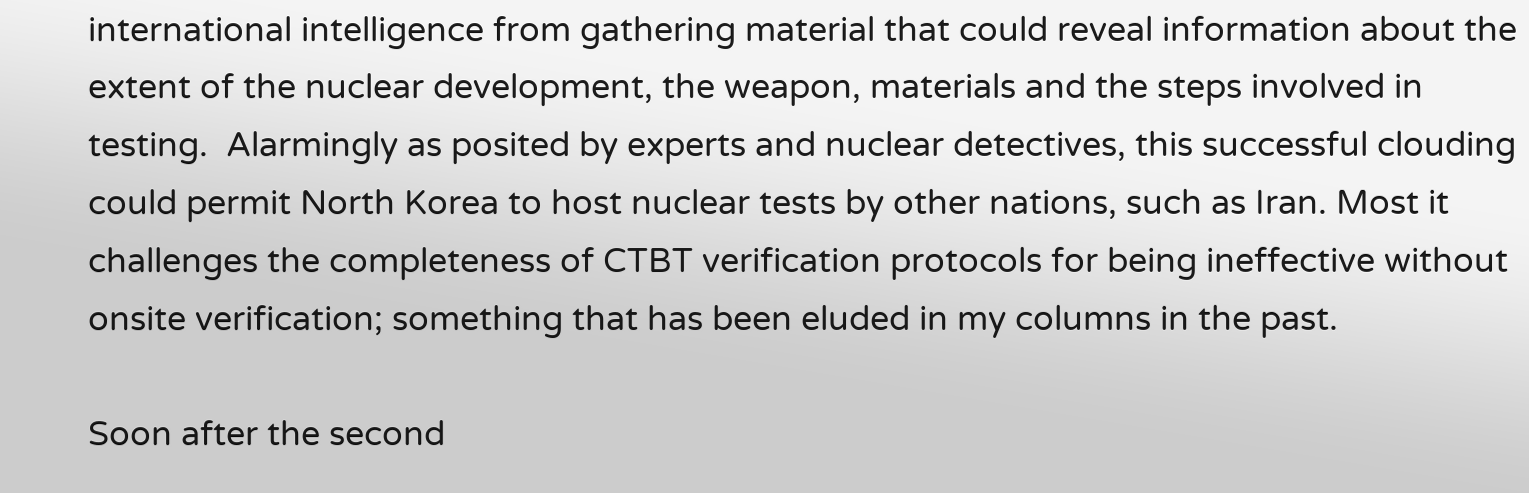international intelligence from gathering material that could reveal information about the extent of the nuclear development, the weapon, materials and the steps involved in testing.  Alarmingly as posited by experts and nuclear detectives, this successful clouding could permit North Korea to host nuclear tests by other nations, such as Iran. Most it challenges the completeness of CTBT verification protocols for being ineffective without onsite verification; something that has been eluded in my columns in the past.

Soon after the second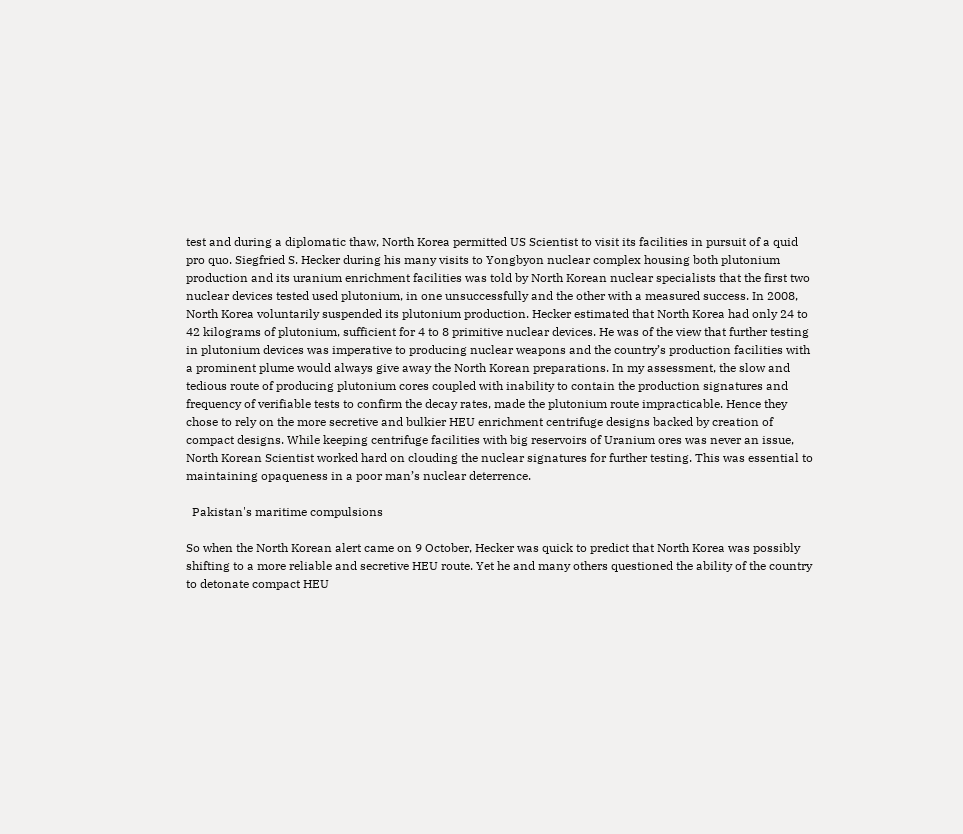test and during a diplomatic thaw, North Korea permitted US Scientist to visit its facilities in pursuit of a quid pro quo. Siegfried S. Hecker during his many visits to Yongbyon nuclear complex housing both plutonium production and its uranium enrichment facilities was told by North Korean nuclear specialists that the first two nuclear devices tested used plutonium, in one unsuccessfully and the other with a measured success. In 2008, North Korea voluntarily suspended its plutonium production. Hecker estimated that North Korea had only 24 to 42 kilograms of plutonium, sufficient for 4 to 8 primitive nuclear devices. He was of the view that further testing in plutonium devices was imperative to producing nuclear weapons and the country’s production facilities with a prominent plume would always give away the North Korean preparations. In my assessment, the slow and tedious route of producing plutonium cores coupled with inability to contain the production signatures and frequency of verifiable tests to confirm the decay rates, made the plutonium route impracticable. Hence they chose to rely on the more secretive and bulkier HEU enrichment centrifuge designs backed by creation of compact designs. While keeping centrifuge facilities with big reservoirs of Uranium ores was never an issue, North Korean Scientist worked hard on clouding the nuclear signatures for further testing. This was essential to maintaining opaqueness in a poor man’s nuclear deterrence.

  Pakistan's maritime compulsions

So when the North Korean alert came on 9 October, Hecker was quick to predict that North Korea was possibly shifting to a more reliable and secretive HEU route. Yet he and many others questioned the ability of the country to detonate compact HEU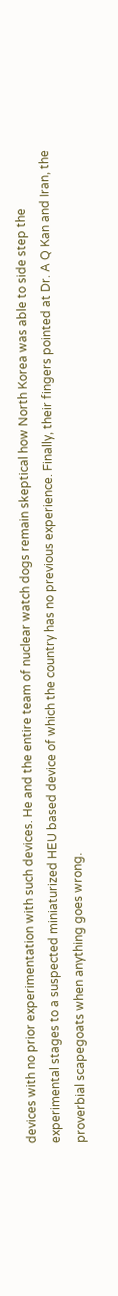devices with no prior experimentation with such devices. He and the entire team of nuclear watch dogs remain skeptical how North Korea was able to side step the experimental stages to a suspected miniaturized HEU based device of which the country has no previous experience. Finally, their fingers pointed at Dr. A Q Kan and Iran, the proverbial scapegoats when anything goes wrong.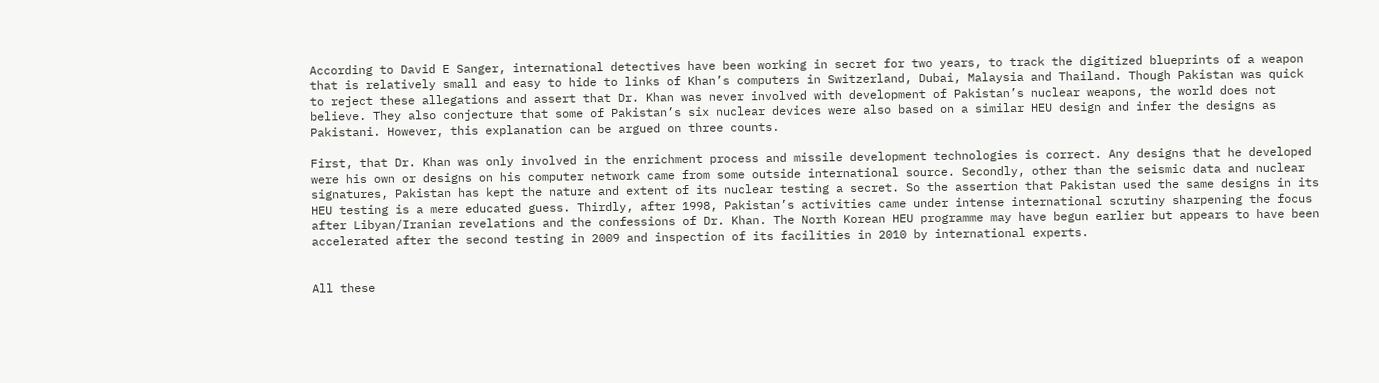According to David E Sanger, international detectives have been working in secret for two years, to track the digitized blueprints of a weapon that is relatively small and easy to hide to links of Khan’s computers in Switzerland, Dubai, Malaysia and Thailand. Though Pakistan was quick to reject these allegations and assert that Dr. Khan was never involved with development of Pakistan’s nuclear weapons, the world does not believe. They also conjecture that some of Pakistan’s six nuclear devices were also based on a similar HEU design and infer the designs as Pakistani. However, this explanation can be argued on three counts.

First, that Dr. Khan was only involved in the enrichment process and missile development technologies is correct. Any designs that he developed were his own or designs on his computer network came from some outside international source. Secondly, other than the seismic data and nuclear signatures, Pakistan has kept the nature and extent of its nuclear testing a secret. So the assertion that Pakistan used the same designs in its HEU testing is a mere educated guess. Thirdly, after 1998, Pakistan’s activities came under intense international scrutiny sharpening the focus after Libyan/Iranian revelations and the confessions of Dr. Khan. The North Korean HEU programme may have begun earlier but appears to have been accelerated after the second testing in 2009 and inspection of its facilities in 2010 by international experts.


All these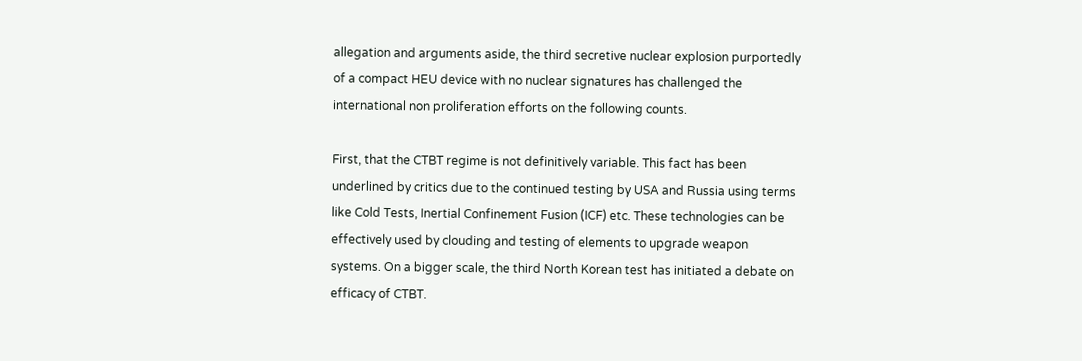allegation and arguments aside, the third secretive nuclear explosion purportedly of a compact HEU device with no nuclear signatures has challenged the international non proliferation efforts on the following counts.

First, that the CTBT regime is not definitively variable. This fact has been underlined by critics due to the continued testing by USA and Russia using terms like Cold Tests, Inertial Confinement Fusion (ICF) etc. These technologies can be effectively used by clouding and testing of elements to upgrade weapon systems. On a bigger scale, the third North Korean test has initiated a debate on efficacy of CTBT.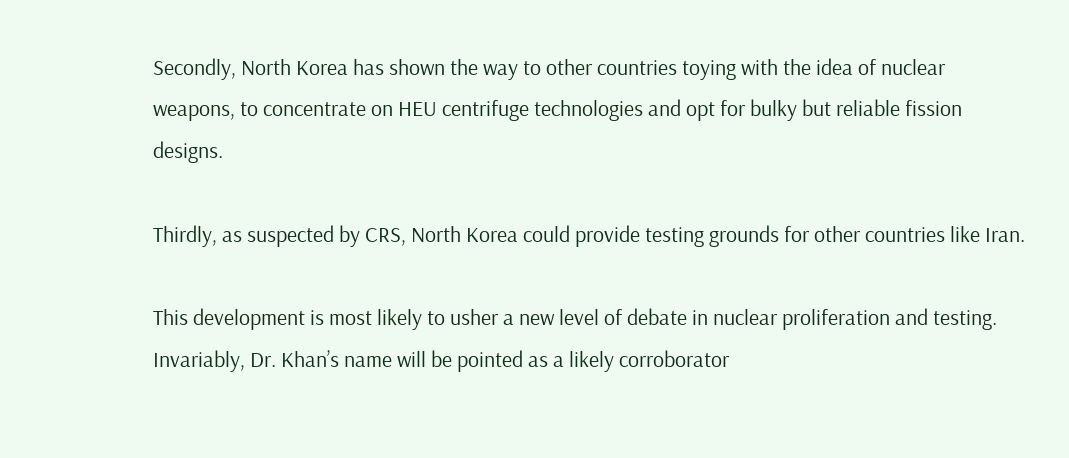Secondly, North Korea has shown the way to other countries toying with the idea of nuclear weapons, to concentrate on HEU centrifuge technologies and opt for bulky but reliable fission designs.

Thirdly, as suspected by CRS, North Korea could provide testing grounds for other countries like Iran.

This development is most likely to usher a new level of debate in nuclear proliferation and testing. Invariably, Dr. Khan’s name will be pointed as a likely corroborator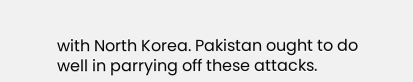with North Korea. Pakistan ought to do well in parrying off these attacks.